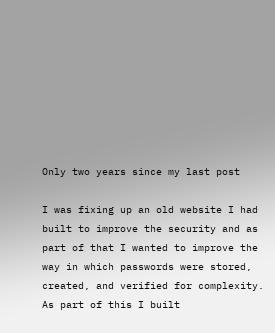Only two years since my last post

I was fixing up an old website I had built to improve the security and as part of that I wanted to improve the way in which passwords were stored, created, and verified for complexity. As part of this I built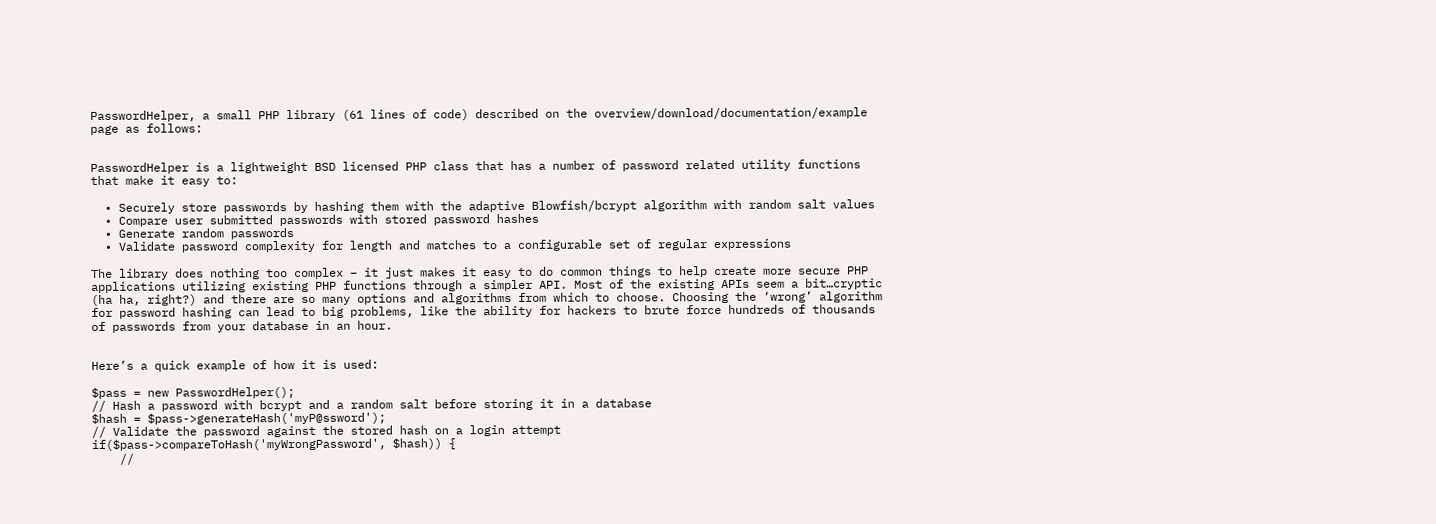PasswordHelper, a small PHP library (61 lines of code) described on the overview/download/documentation/example page as follows:


PasswordHelper is a lightweight BSD licensed PHP class that has a number of password related utility functions that make it easy to:

  • Securely store passwords by hashing them with the adaptive Blowfish/bcrypt algorithm with random salt values
  • Compare user submitted passwords with stored password hashes
  • Generate random passwords
  • Validate password complexity for length and matches to a configurable set of regular expressions

The library does nothing too complex – it just makes it easy to do common things to help create more secure PHP applications utilizing existing PHP functions through a simpler API. Most of the existing APIs seem a bit…cryptic (ha ha, right?) and there are so many options and algorithms from which to choose. Choosing the ‘wrong’ algorithm for password hashing can lead to big problems, like the ability for hackers to brute force hundreds of thousands of passwords from your database in an hour.


Here’s a quick example of how it is used:

$pass = new PasswordHelper();
// Hash a password with bcrypt and a random salt before storing it in a database
$hash = $pass->generateHash('myP@ssword');
// Validate the password against the stored hash on a login attempt
if($pass->compareToHash('myWrongPassword', $hash)) {
    //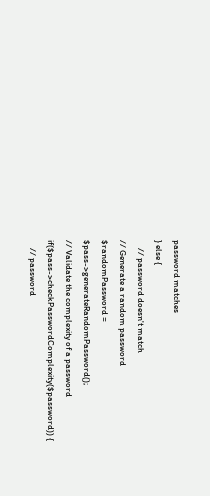password matches
} else {
    // password doesn't match
// Generate a random password
$randomPassword = $pass->generateRandomPassword();
// Validate the complexity of a password
if($pass->checkPasswordComplexity($password)) {
    // password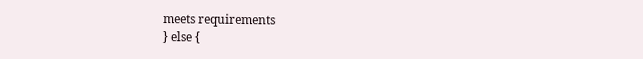meets requirements
} else {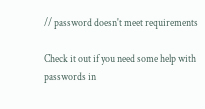// password doesn't meet requirements

Check it out if you need some help with passwords in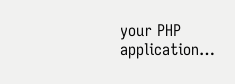your PHP application…